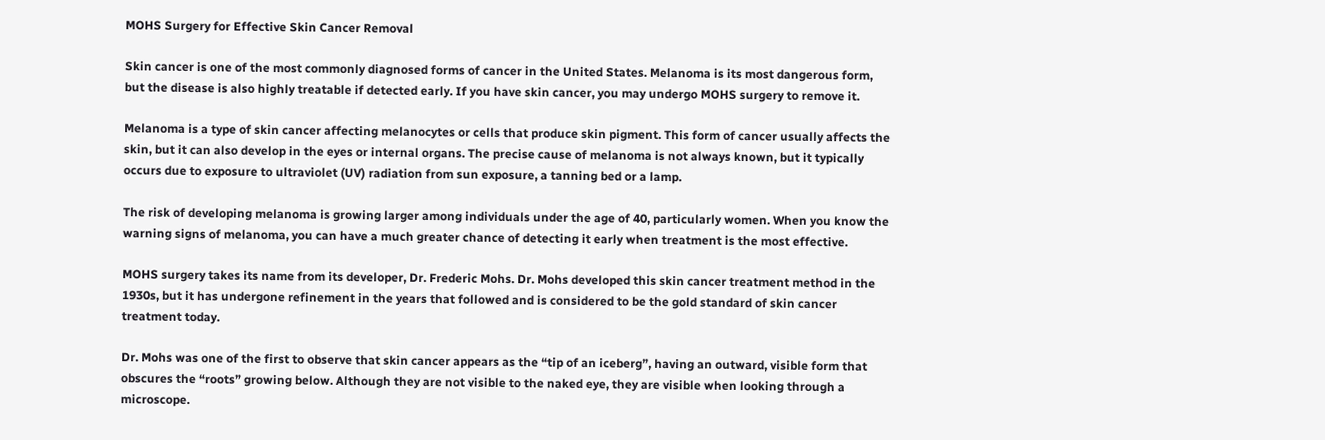MOHS Surgery for Effective Skin Cancer Removal

Skin cancer is one of the most commonly diagnosed forms of cancer in the United States. Melanoma is its most dangerous form, but the disease is also highly treatable if detected early. If you have skin cancer, you may undergo MOHS surgery to remove it.

Melanoma is a type of skin cancer affecting melanocytes or cells that produce skin pigment. This form of cancer usually affects the skin, but it can also develop in the eyes or internal organs. The precise cause of melanoma is not always known, but it typically occurs due to exposure to ultraviolet (UV) radiation from sun exposure, a tanning bed or a lamp.

The risk of developing melanoma is growing larger among individuals under the age of 40, particularly women. When you know the warning signs of melanoma, you can have a much greater chance of detecting it early when treatment is the most effective.

MOHS surgery takes its name from its developer, Dr. Frederic Mohs. Dr. Mohs developed this skin cancer treatment method in the 1930s, but it has undergone refinement in the years that followed and is considered to be the gold standard of skin cancer treatment today.

Dr. Mohs was one of the first to observe that skin cancer appears as the “tip of an iceberg”, having an outward, visible form that obscures the “roots” growing below. Although they are not visible to the naked eye, they are visible when looking through a microscope.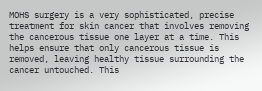MOHS surgery is a very sophisticated, precise treatment for skin cancer that involves removing the cancerous tissue one layer at a time. This helps ensure that only cancerous tissue is removed, leaving healthy tissue surrounding the cancer untouched. This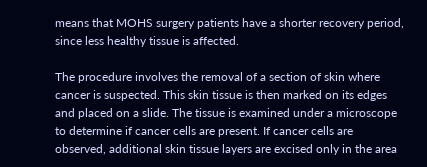means that MOHS surgery patients have a shorter recovery period, since less healthy tissue is affected.

The procedure involves the removal of a section of skin where cancer is suspected. This skin tissue is then marked on its edges and placed on a slide. The tissue is examined under a microscope to determine if cancer cells are present. If cancer cells are observed, additional skin tissue layers are excised only in the area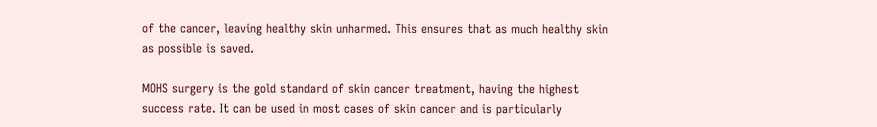of the cancer, leaving healthy skin unharmed. This ensures that as much healthy skin as possible is saved.

MOHS surgery is the gold standard of skin cancer treatment, having the highest success rate. It can be used in most cases of skin cancer and is particularly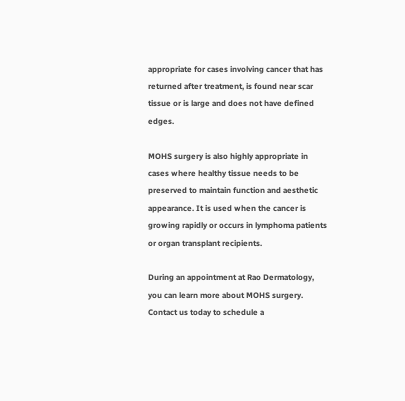appropriate for cases involving cancer that has returned after treatment, is found near scar tissue or is large and does not have defined edges.

MOHS surgery is also highly appropriate in cases where healthy tissue needs to be preserved to maintain function and aesthetic appearance. It is used when the cancer is growing rapidly or occurs in lymphoma patients or organ transplant recipients.

During an appointment at Rao Dermatology, you can learn more about MOHS surgery. Contact us today to schedule a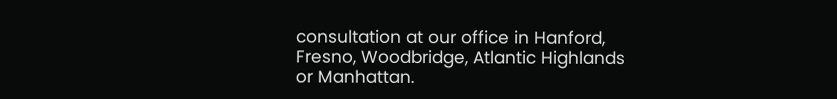consultation at our office in Hanford, Fresno, Woodbridge, Atlantic Highlands or Manhattan.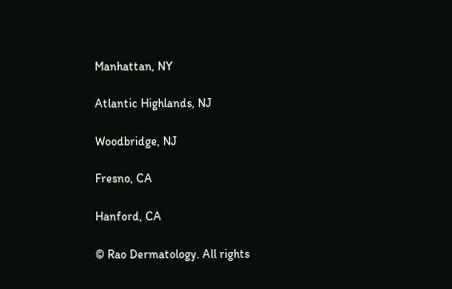Manhattan, NY

Atlantic Highlands, NJ

Woodbridge, NJ

Fresno, CA

Hanford, CA

© Rao Dermatology. All rights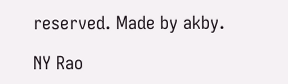reserved. Made by akby.

NY Rao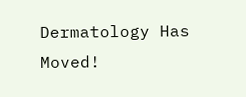Dermatology Has Moved!